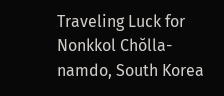Traveling Luck for Nonkkol Chŏlla-namdo, South Korea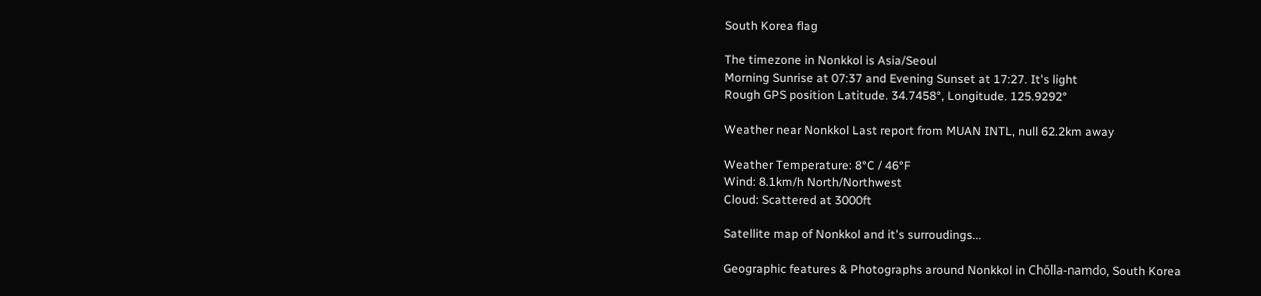South Korea flag

The timezone in Nonkkol is Asia/Seoul
Morning Sunrise at 07:37 and Evening Sunset at 17:27. It's light
Rough GPS position Latitude. 34.7458°, Longitude. 125.9292°

Weather near Nonkkol Last report from MUAN INTL, null 62.2km away

Weather Temperature: 8°C / 46°F
Wind: 8.1km/h North/Northwest
Cloud: Scattered at 3000ft

Satellite map of Nonkkol and it's surroudings...

Geographic features & Photographs around Nonkkol in Chŏlla-namdo, South Korea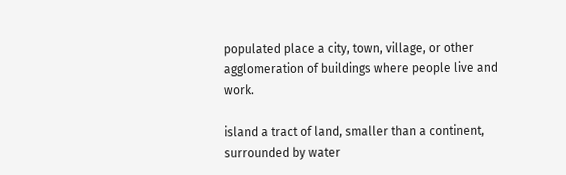populated place a city, town, village, or other agglomeration of buildings where people live and work.

island a tract of land, smaller than a continent, surrounded by water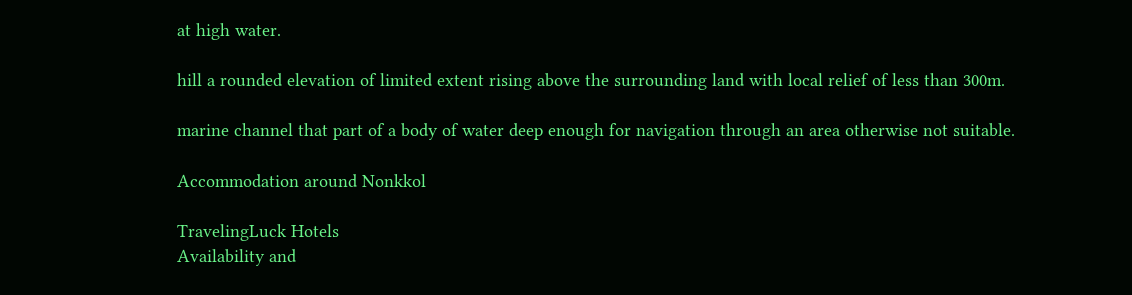at high water.

hill a rounded elevation of limited extent rising above the surrounding land with local relief of less than 300m.

marine channel that part of a body of water deep enough for navigation through an area otherwise not suitable.

Accommodation around Nonkkol

TravelingLuck Hotels
Availability and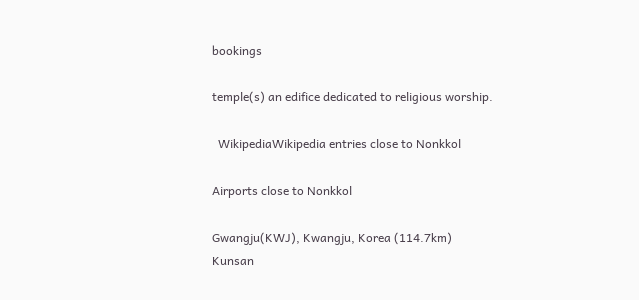bookings

temple(s) an edifice dedicated to religious worship.

  WikipediaWikipedia entries close to Nonkkol

Airports close to Nonkkol

Gwangju(KWJ), Kwangju, Korea (114.7km)
Kunsan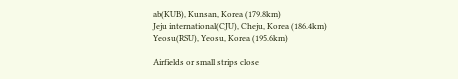ab(KUB), Kunsan, Korea (179.8km)
Jeju international(CJU), Cheju, Korea (186.4km)
Yeosu(RSU), Yeosu, Korea (195.6km)

Airfields or small strips close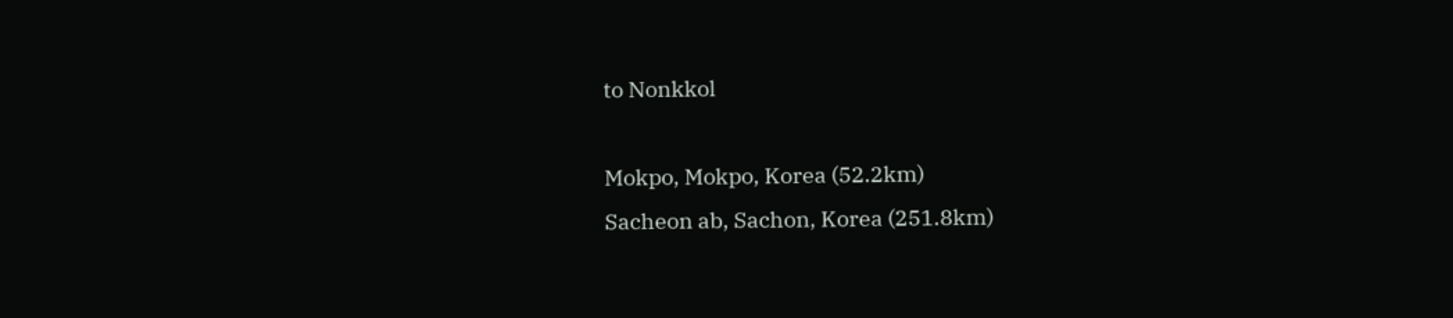to Nonkkol

Mokpo, Mokpo, Korea (52.2km)
Sacheon ab, Sachon, Korea (251.8km)